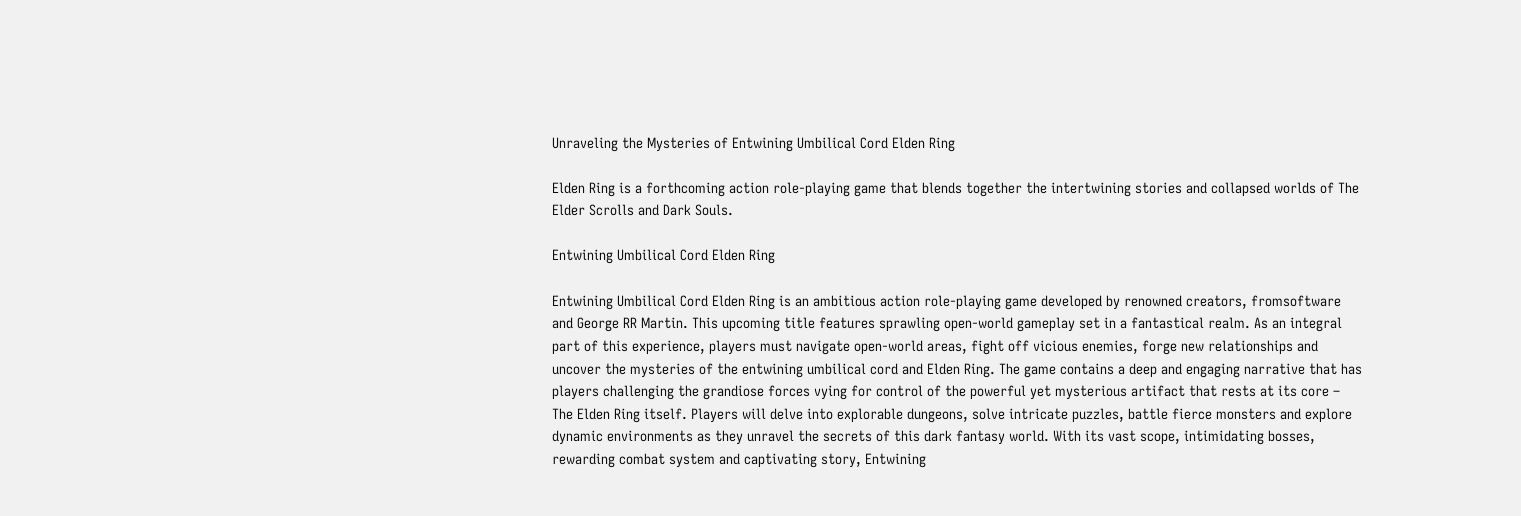Unraveling the Mysteries of Entwining Umbilical Cord Elden Ring

Elden Ring is a forthcoming action role-playing game that blends together the intertwining stories and collapsed worlds of The Elder Scrolls and Dark Souls.

Entwining Umbilical Cord Elden Ring

Entwining Umbilical Cord Elden Ring is an ambitious action role-playing game developed by renowned creators, fromsoftware and George RR Martin. This upcoming title features sprawling open-world gameplay set in a fantastical realm. As an integral part of this experience, players must navigate open-world areas, fight off vicious enemies, forge new relationships and uncover the mysteries of the entwining umbilical cord and Elden Ring. The game contains a deep and engaging narrative that has players challenging the grandiose forces vying for control of the powerful yet mysterious artifact that rests at its core – The Elden Ring itself. Players will delve into explorable dungeons, solve intricate puzzles, battle fierce monsters and explore dynamic environments as they unravel the secrets of this dark fantasy world. With its vast scope, intimidating bosses, rewarding combat system and captivating story, Entwining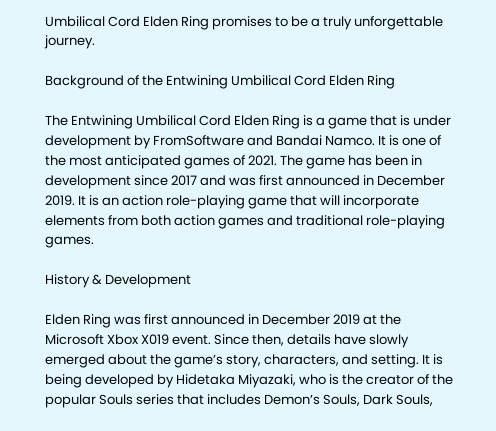Umbilical Cord Elden Ring promises to be a truly unforgettable journey.

Background of the Entwining Umbilical Cord Elden Ring

The Entwining Umbilical Cord Elden Ring is a game that is under development by FromSoftware and Bandai Namco. It is one of the most anticipated games of 2021. The game has been in development since 2017 and was first announced in December 2019. It is an action role-playing game that will incorporate elements from both action games and traditional role-playing games.

History & Development

Elden Ring was first announced in December 2019 at the Microsoft Xbox X019 event. Since then, details have slowly emerged about the game’s story, characters, and setting. It is being developed by Hidetaka Miyazaki, who is the creator of the popular Souls series that includes Demon’s Souls, Dark Souls,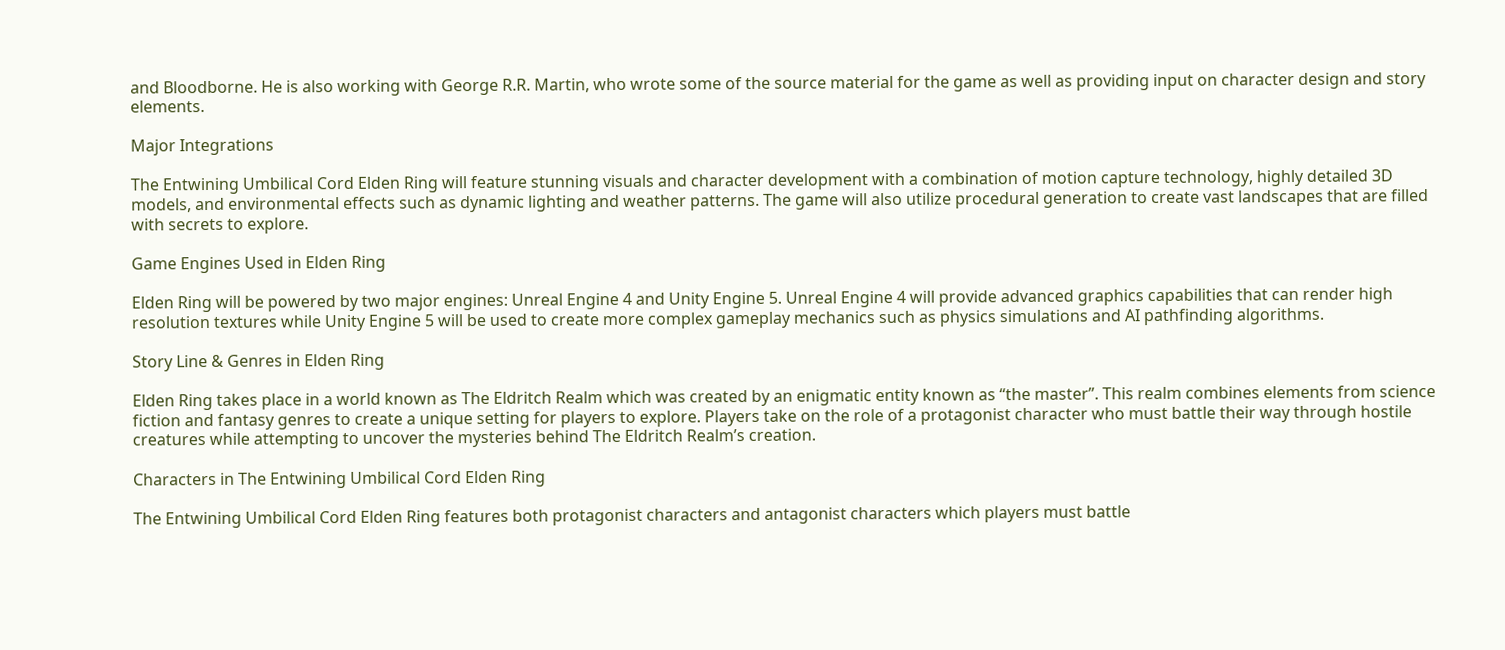and Bloodborne. He is also working with George R.R. Martin, who wrote some of the source material for the game as well as providing input on character design and story elements.

Major Integrations

The Entwining Umbilical Cord Elden Ring will feature stunning visuals and character development with a combination of motion capture technology, highly detailed 3D models, and environmental effects such as dynamic lighting and weather patterns. The game will also utilize procedural generation to create vast landscapes that are filled with secrets to explore.

Game Engines Used in Elden Ring

Elden Ring will be powered by two major engines: Unreal Engine 4 and Unity Engine 5. Unreal Engine 4 will provide advanced graphics capabilities that can render high resolution textures while Unity Engine 5 will be used to create more complex gameplay mechanics such as physics simulations and AI pathfinding algorithms.

Story Line & Genres in Elden Ring

Elden Ring takes place in a world known as The Eldritch Realm which was created by an enigmatic entity known as “the master”. This realm combines elements from science fiction and fantasy genres to create a unique setting for players to explore. Players take on the role of a protagonist character who must battle their way through hostile creatures while attempting to uncover the mysteries behind The Eldritch Realm’s creation.

Characters in The Entwining Umbilical Cord Elden Ring

The Entwining Umbilical Cord Elden Ring features both protagonist characters and antagonist characters which players must battle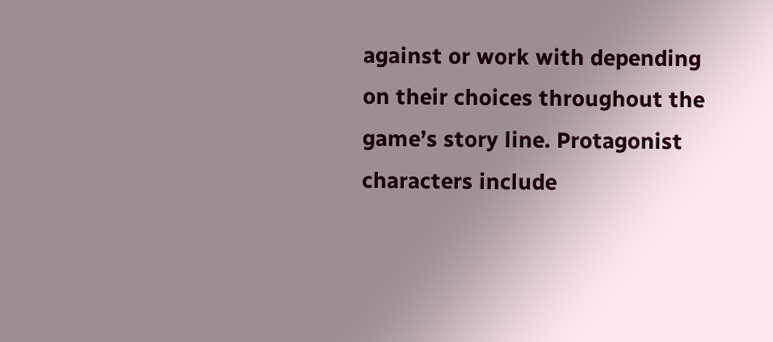against or work with depending on their choices throughout the game’s story line. Protagonist characters include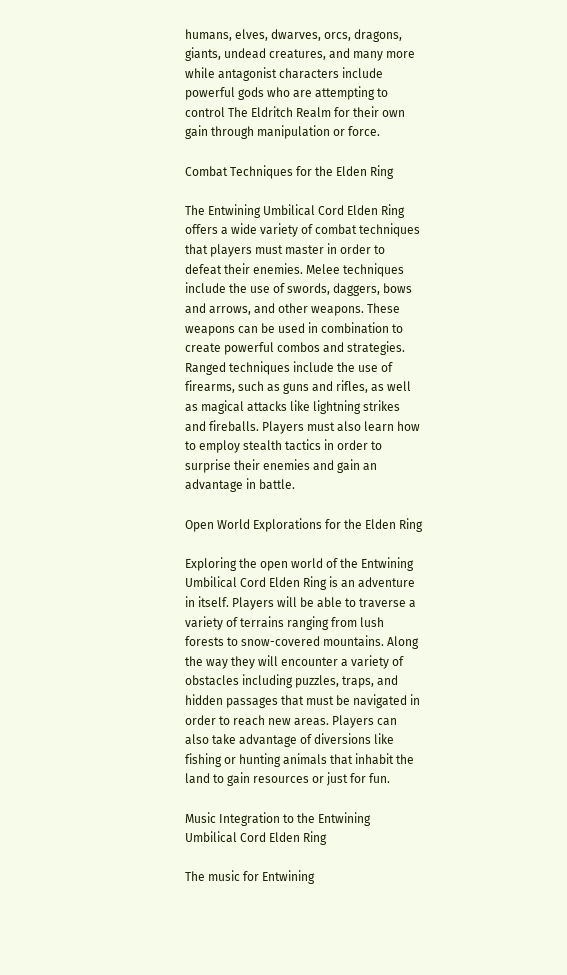humans, elves, dwarves, orcs, dragons, giants, undead creatures, and many more while antagonist characters include powerful gods who are attempting to control The Eldritch Realm for their own gain through manipulation or force.

Combat Techniques for the Elden Ring

The Entwining Umbilical Cord Elden Ring offers a wide variety of combat techniques that players must master in order to defeat their enemies. Melee techniques include the use of swords, daggers, bows and arrows, and other weapons. These weapons can be used in combination to create powerful combos and strategies. Ranged techniques include the use of firearms, such as guns and rifles, as well as magical attacks like lightning strikes and fireballs. Players must also learn how to employ stealth tactics in order to surprise their enemies and gain an advantage in battle.

Open World Explorations for the Elden Ring

Exploring the open world of the Entwining Umbilical Cord Elden Ring is an adventure in itself. Players will be able to traverse a variety of terrains ranging from lush forests to snow-covered mountains. Along the way they will encounter a variety of obstacles including puzzles, traps, and hidden passages that must be navigated in order to reach new areas. Players can also take advantage of diversions like fishing or hunting animals that inhabit the land to gain resources or just for fun.

Music Integration to the Entwining Umbilical Cord Elden Ring

The music for Entwining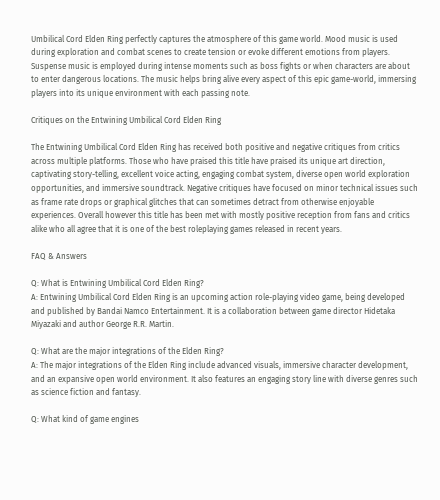Umbilical Cord Elden Ring perfectly captures the atmosphere of this game world. Mood music is used during exploration and combat scenes to create tension or evoke different emotions from players. Suspense music is employed during intense moments such as boss fights or when characters are about to enter dangerous locations. The music helps bring alive every aspect of this epic game-world, immersing players into its unique environment with each passing note.

Critiques on the Entwining Umbilical Cord Elden Ring

The Entwining Umbilical Cord Elden Ring has received both positive and negative critiques from critics across multiple platforms. Those who have praised this title have praised its unique art direction, captivating story-telling, excellent voice acting, engaging combat system, diverse open world exploration opportunities, and immersive soundtrack. Negative critiques have focused on minor technical issues such as frame rate drops or graphical glitches that can sometimes detract from otherwise enjoyable experiences. Overall however this title has been met with mostly positive reception from fans and critics alike who all agree that it is one of the best roleplaying games released in recent years.

FAQ & Answers

Q: What is Entwining Umbilical Cord Elden Ring?
A: Entwining Umbilical Cord Elden Ring is an upcoming action role-playing video game, being developed and published by Bandai Namco Entertainment. It is a collaboration between game director Hidetaka Miyazaki and author George R.R. Martin.

Q: What are the major integrations of the Elden Ring?
A: The major integrations of the Elden Ring include advanced visuals, immersive character development, and an expansive open world environment. It also features an engaging story line with diverse genres such as science fiction and fantasy.

Q: What kind of game engines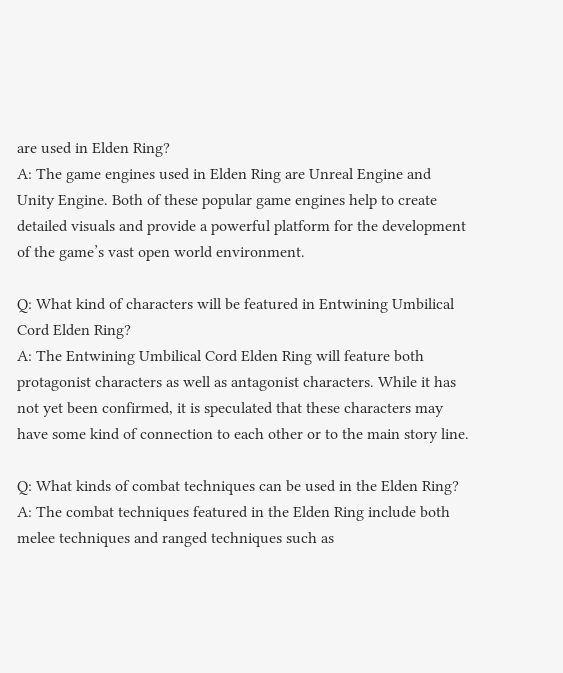are used in Elden Ring?
A: The game engines used in Elden Ring are Unreal Engine and Unity Engine. Both of these popular game engines help to create detailed visuals and provide a powerful platform for the development of the game’s vast open world environment.

Q: What kind of characters will be featured in Entwining Umbilical Cord Elden Ring?
A: The Entwining Umbilical Cord Elden Ring will feature both protagonist characters as well as antagonist characters. While it has not yet been confirmed, it is speculated that these characters may have some kind of connection to each other or to the main story line.

Q: What kinds of combat techniques can be used in the Elden Ring?
A: The combat techniques featured in the Elden Ring include both melee techniques and ranged techniques such as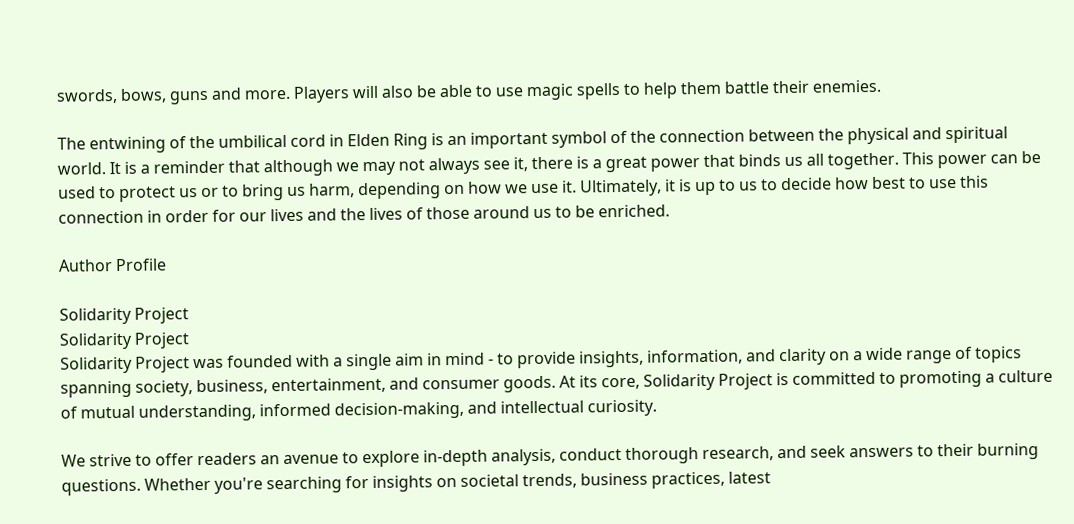swords, bows, guns and more. Players will also be able to use magic spells to help them battle their enemies.

The entwining of the umbilical cord in Elden Ring is an important symbol of the connection between the physical and spiritual world. It is a reminder that although we may not always see it, there is a great power that binds us all together. This power can be used to protect us or to bring us harm, depending on how we use it. Ultimately, it is up to us to decide how best to use this connection in order for our lives and the lives of those around us to be enriched.

Author Profile

Solidarity Project
Solidarity Project
Solidarity Project was founded with a single aim in mind - to provide insights, information, and clarity on a wide range of topics spanning society, business, entertainment, and consumer goods. At its core, Solidarity Project is committed to promoting a culture of mutual understanding, informed decision-making, and intellectual curiosity.

We strive to offer readers an avenue to explore in-depth analysis, conduct thorough research, and seek answers to their burning questions. Whether you're searching for insights on societal trends, business practices, latest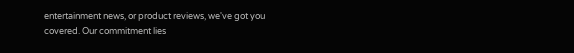entertainment news, or product reviews, we've got you covered. Our commitment lies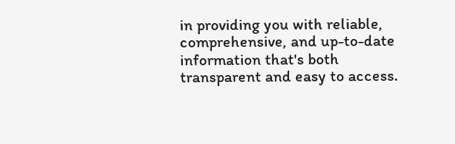in providing you with reliable, comprehensive, and up-to-date information that's both transparent and easy to access.